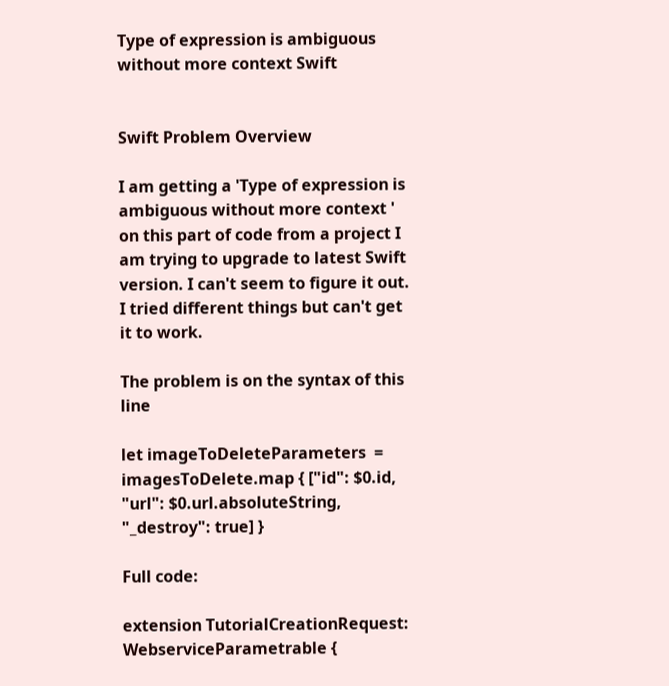Type of expression is ambiguous without more context Swift


Swift Problem Overview

I am getting a 'Type of expression is ambiguous without more context ' on this part of code from a project I am trying to upgrade to latest Swift version. I can't seem to figure it out. I tried different things but can't get it to work.

The problem is on the syntax of this line

let imageToDeleteParameters  = imagesToDelete.map { ["id": $0.id, "url": $0.url.absoluteString, "_destroy": true] }

Full code:

extension TutorialCreationRequest: WebserviceParametrable {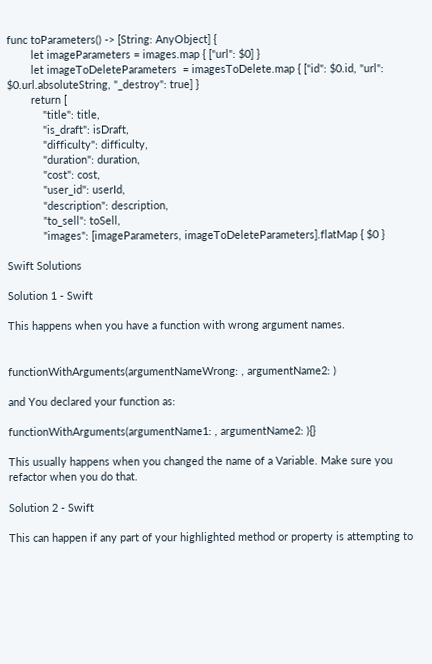func toParameters() -> [String: AnyObject] {
        let imageParameters = images.map { ["url": $0] }
        let imageToDeleteParameters  = imagesToDelete.map { ["id": $0.id, "url": $0.url.absoluteString, "_destroy": true] }
        return [
            "title": title,
            "is_draft": isDraft,
            "difficulty": difficulty,
            "duration": duration,
            "cost": cost,
            "user_id": userId,
            "description": description,
            "to_sell": toSell,
            "images": [imageParameters, imageToDeleteParameters].flatMap { $0 }

Swift Solutions

Solution 1 - Swift

This happens when you have a function with wrong argument names.


functionWithArguments(argumentNameWrong: , argumentName2: )

and You declared your function as:

functionWithArguments(argumentName1: , argumentName2: ){}

This usually happens when you changed the name of a Variable. Make sure you refactor when you do that.

Solution 2 - Swift

This can happen if any part of your highlighted method or property is attempting to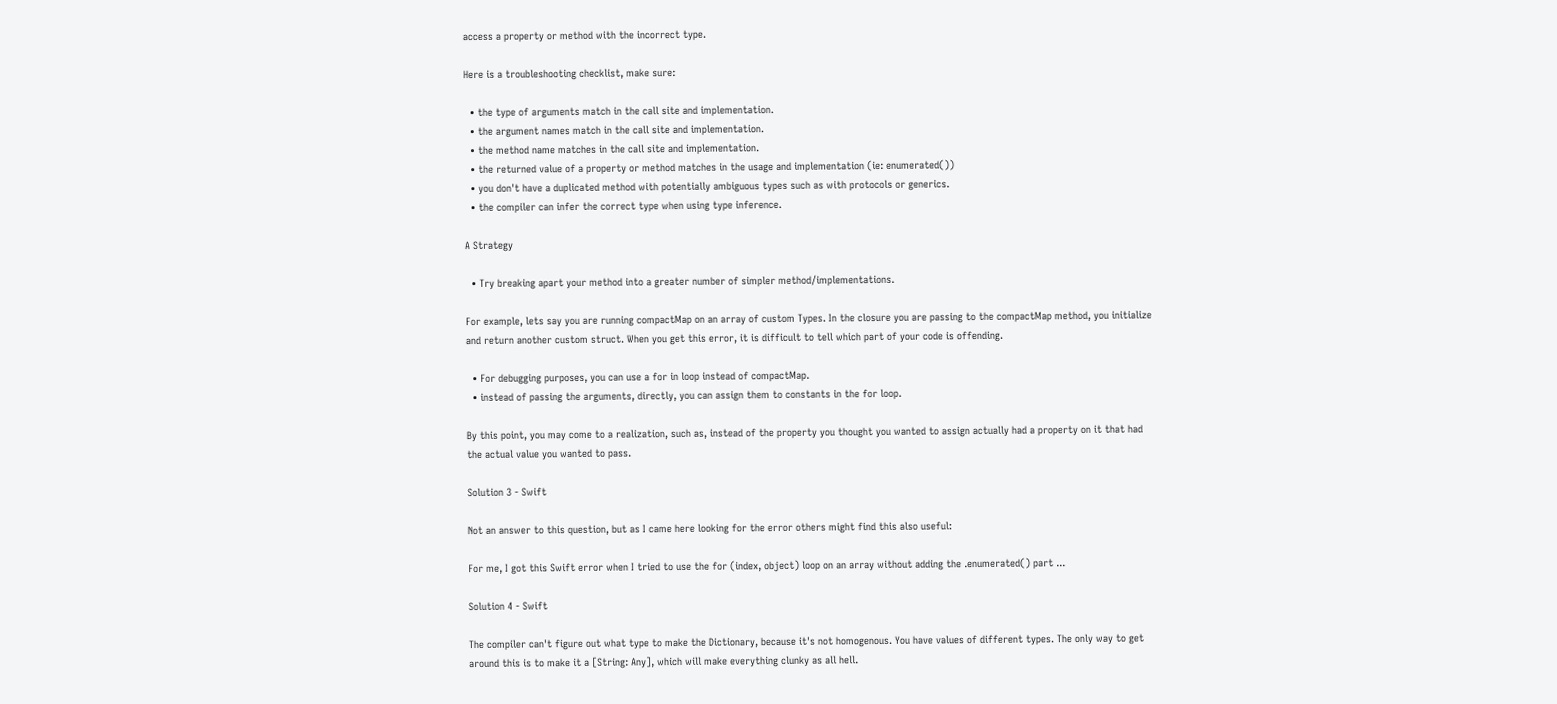access a property or method with the incorrect type.

Here is a troubleshooting checklist, make sure:

  • the type of arguments match in the call site and implementation.
  • the argument names match in the call site and implementation.
  • the method name matches in the call site and implementation.
  • the returned value of a property or method matches in the usage and implementation (ie: enumerated())
  • you don't have a duplicated method with potentially ambiguous types such as with protocols or generics.
  • the compiler can infer the correct type when using type inference.

A Strategy

  • Try breaking apart your method into a greater number of simpler method/implementations.

For example, lets say you are running compactMap on an array of custom Types. In the closure you are passing to the compactMap method, you initialize and return another custom struct. When you get this error, it is difficult to tell which part of your code is offending.

  • For debugging purposes, you can use a for in loop instead of compactMap.
  • instead of passing the arguments, directly, you can assign them to constants in the for loop.

By this point, you may come to a realization, such as, instead of the property you thought you wanted to assign actually had a property on it that had the actual value you wanted to pass.

Solution 3 - Swift

Not an answer to this question, but as I came here looking for the error others might find this also useful:

For me, I got this Swift error when I tried to use the for (index, object) loop on an array without adding the .enumerated() part ...

Solution 4 - Swift

The compiler can't figure out what type to make the Dictionary, because it's not homogenous. You have values of different types. The only way to get around this is to make it a [String: Any], which will make everything clunky as all hell.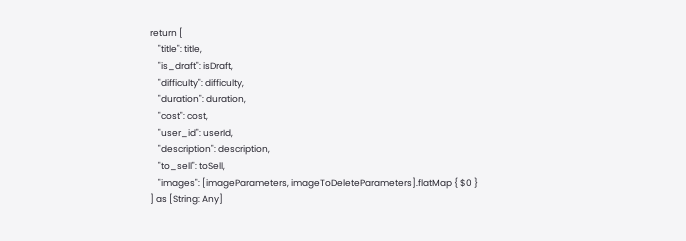return [
    "title": title,
    "is_draft": isDraft,
    "difficulty": difficulty,
    "duration": duration,
    "cost": cost,
    "user_id": userId,
    "description": description,
    "to_sell": toSell,
    "images": [imageParameters, imageToDeleteParameters].flatMap { $0 }
] as [String: Any]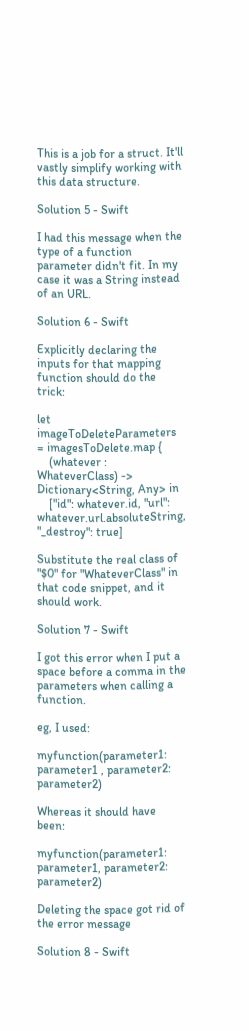This is a job for a struct. It'll vastly simplify working with this data structure.

Solution 5 - Swift

I had this message when the type of a function parameter didn't fit. In my case it was a String instead of an URL.

Solution 6 - Swift

Explicitly declaring the inputs for that mapping function should do the trick:

let imageToDeleteParameters  = imagesToDelete.map {
    (whatever : WhateverClass) -> Dictionary<String, Any> in
    ["id": whatever.id, "url": whatever.url.absoluteString, "_destroy": true]

Substitute the real class of "$0" for "WhateverClass" in that code snippet, and it should work.

Solution 7 - Swift

I got this error when I put a space before a comma in the parameters when calling a function.

eg, I used:

myfunction(parameter1: parameter1 , parameter2: parameter2)

Whereas it should have been:

myfunction(parameter1: parameter1, parameter2: parameter2)

Deleting the space got rid of the error message

Solution 8 - Swift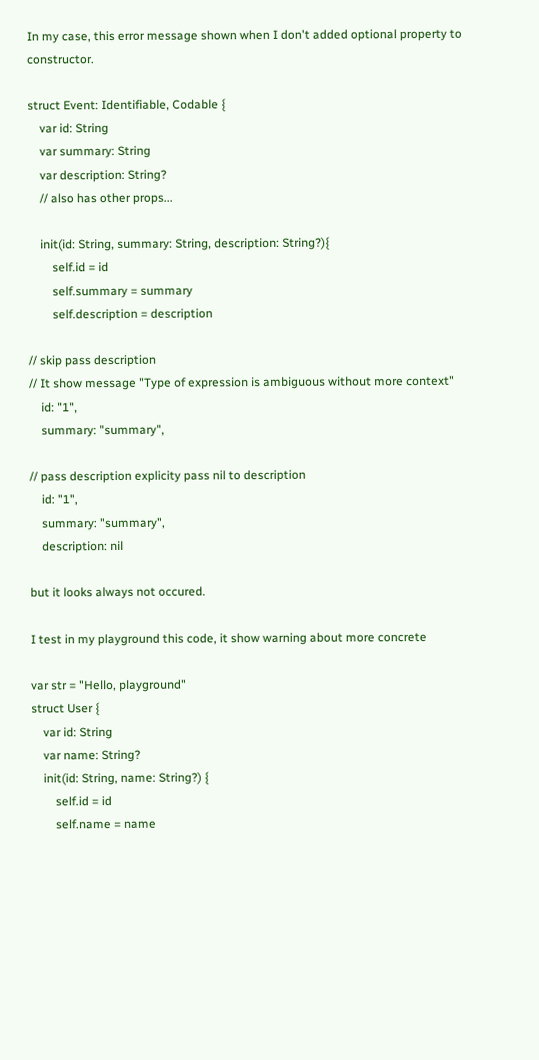In my case, this error message shown when I don't added optional property to constructor.

struct Event: Identifiable, Codable {
    var id: String
    var summary: String
    var description: String?
    // also has other props...

    init(id: String, summary: String, description: String?){
        self.id = id
        self.summary = summary
        self.description = description

// skip pass description
// It show message "Type of expression is ambiguous without more context"
    id: "1",
    summary: "summary",

// pass description explicity pass nil to description
    id: "1",
    summary: "summary",
    description: nil

but it looks always not occured.

I test in my playground this code, it show warning about more concrete

var str = "Hello, playground"
struct User {
    var id: String
    var name: String?
    init(id: String, name: String?) {
        self.id = id
        self.name = name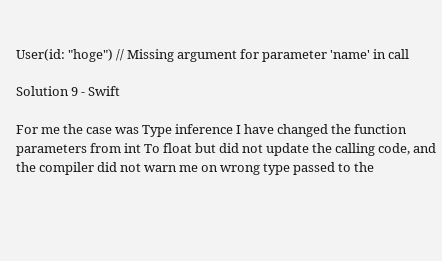User(id: "hoge") // Missing argument for parameter 'name' in call

Solution 9 - Swift

For me the case was Type inference I have changed the function parameters from int To float but did not update the calling code, and the compiler did not warn me on wrong type passed to the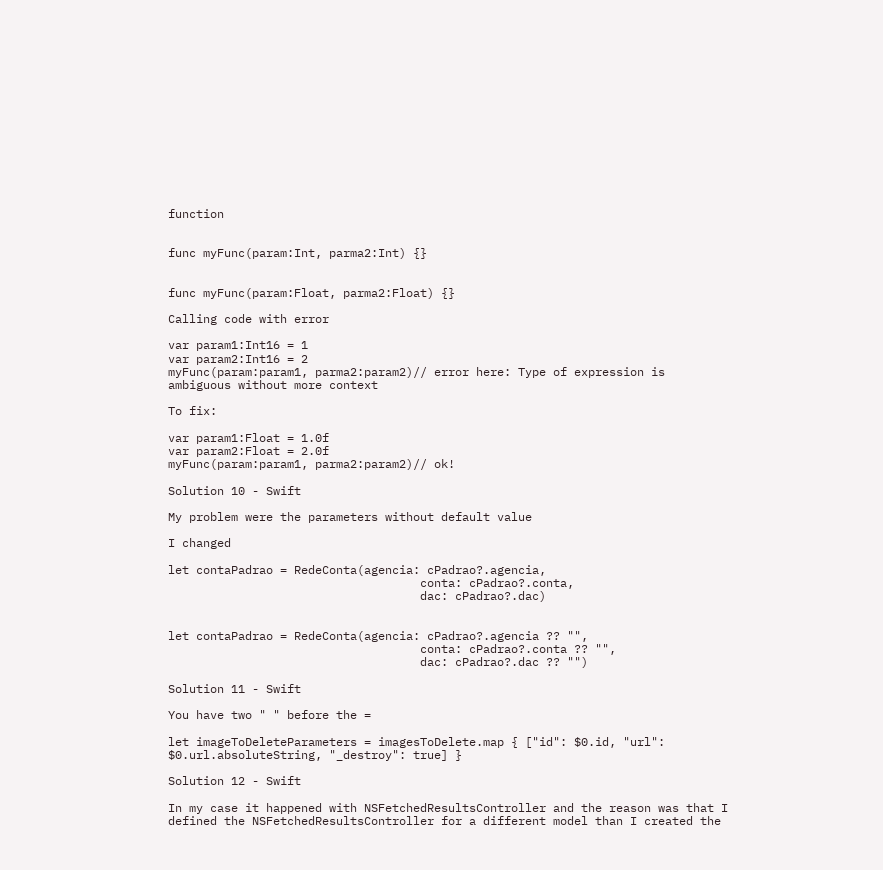function


func myFunc(param:Int, parma2:Int) {}


func myFunc(param:Float, parma2:Float) {}

Calling code with error

var param1:Int16 = 1
var param2:Int16 = 2
myFunc(param:param1, parma2:param2)// error here: Type of expression is ambiguous without more context

To fix:

var param1:Float = 1.0f
var param2:Float = 2.0f
myFunc(param:param1, parma2:param2)// ok!

Solution 10 - Swift

My problem were the parameters without default value

I changed

let contaPadrao = RedeConta(agencia: cPadrao?.agencia,
                                    conta: cPadrao?.conta,
                                    dac: cPadrao?.dac)


let contaPadrao = RedeConta(agencia: cPadrao?.agencia ?? "",
                                    conta: cPadrao?.conta ?? "",
                                    dac: cPadrao?.dac ?? "")

Solution 11 - Swift

You have two " " before the =

let imageToDeleteParameters = imagesToDelete.map { ["id": $0.id, "url": $0.url.absoluteString, "_destroy": true] }

Solution 12 - Swift

In my case it happened with NSFetchedResultsController and the reason was that I defined the NSFetchedResultsController for a different model than I created the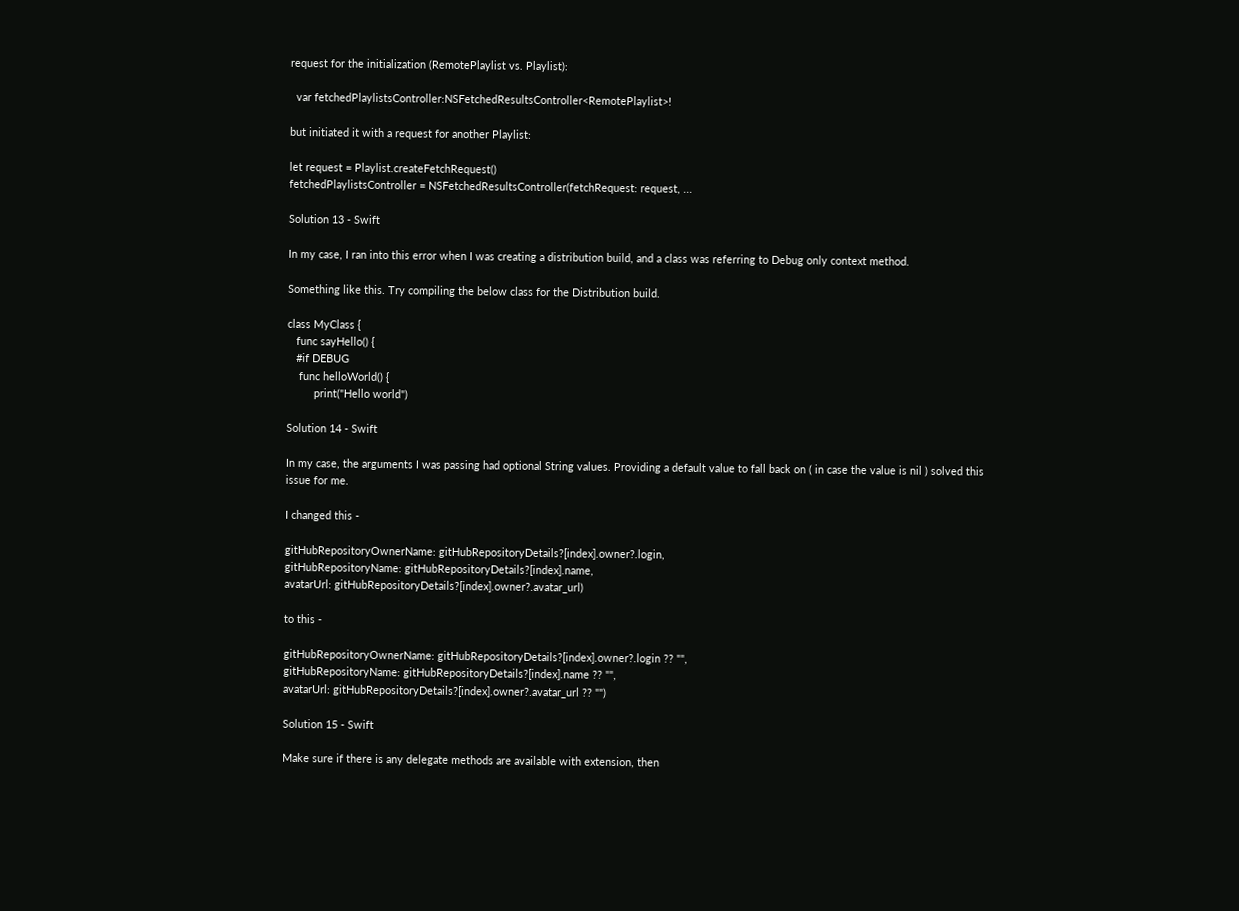request for the initialization (RemotePlaylist vs. Playlist):

  var fetchedPlaylistsController:NSFetchedResultsController<RemotePlaylist>!

but initiated it with a request for another Playlist:

let request = Playlist.createFetchRequest()
fetchedPlaylistsController = NSFetchedResultsController(fetchRequest: request, ...

Solution 13 - Swift

In my case, I ran into this error when I was creating a distribution build, and a class was referring to Debug only context method.

Something like this. Try compiling the below class for the Distribution build.

class MyClass {
   func sayHello() {
   #if DEBUG
    func helloWorld() {
         print("Hello world")

Solution 14 - Swift

In my case, the arguments I was passing had optional String values. Providing a default value to fall back on ( in case the value is nil ) solved this issue for me.

I changed this -

gitHubRepositoryOwnerName: gitHubRepositoryDetails?[index].owner?.login,
gitHubRepositoryName: gitHubRepositoryDetails?[index].name,
avatarUrl: gitHubRepositoryDetails?[index].owner?.avatar_url)

to this -

gitHubRepositoryOwnerName: gitHubRepositoryDetails?[index].owner?.login ?? "",
gitHubRepositoryName: gitHubRepositoryDetails?[index].name ?? "",
avatarUrl: gitHubRepositoryDetails?[index].owner?.avatar_url ?? "")

Solution 15 - Swift

Make sure if there is any delegate methods are available with extension, then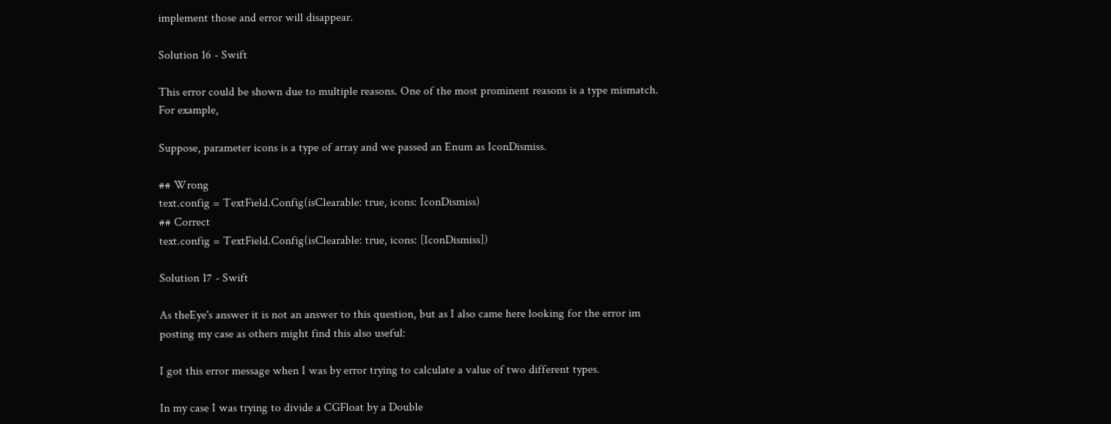implement those and error will disappear.

Solution 16 - Swift

This error could be shown due to multiple reasons. One of the most prominent reasons is a type mismatch. For example,

Suppose, parameter icons is a type of array and we passed an Enum as IconDismiss.

## Wrong
text.config = TextField.Config(isClearable: true, icons: IconDismiss)
## Correct
text.config = TextField.Config(isClearable: true, icons: [IconDismiss])

Solution 17 - Swift

As theEye's answer it is not an answer to this question, but as I also came here looking for the error im posting my case as others might find this also useful:

I got this error message when I was by error trying to calculate a value of two different types.

In my case I was trying to divide a CGFloat by a Double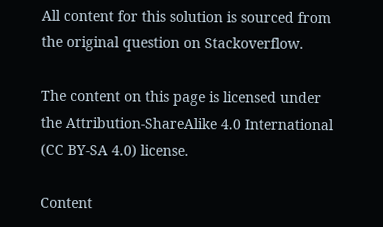All content for this solution is sourced from the original question on Stackoverflow.

The content on this page is licensed under the Attribution-ShareAlike 4.0 International (CC BY-SA 4.0) license.

Content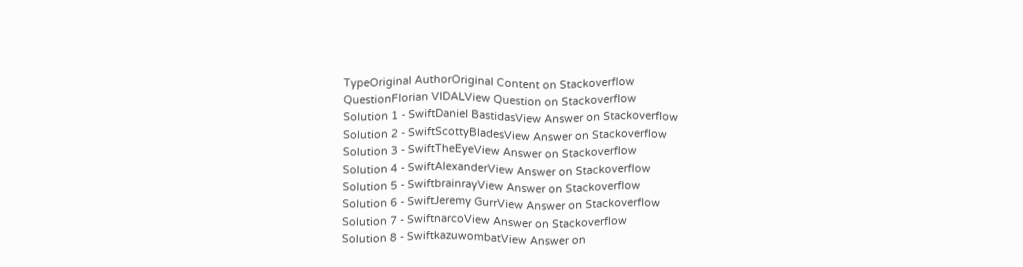TypeOriginal AuthorOriginal Content on Stackoverflow
QuestionFlorian VIDALView Question on Stackoverflow
Solution 1 - SwiftDaniel BastidasView Answer on Stackoverflow
Solution 2 - SwiftScottyBladesView Answer on Stackoverflow
Solution 3 - SwiftTheEyeView Answer on Stackoverflow
Solution 4 - SwiftAlexanderView Answer on Stackoverflow
Solution 5 - SwiftbrainrayView Answer on Stackoverflow
Solution 6 - SwiftJeremy GurrView Answer on Stackoverflow
Solution 7 - SwiftnarcoView Answer on Stackoverflow
Solution 8 - SwiftkazuwombatView Answer on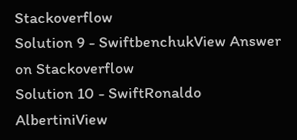Stackoverflow
Solution 9 - SwiftbenchukView Answer on Stackoverflow
Solution 10 - SwiftRonaldo AlbertiniView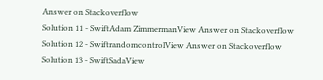Answer on Stackoverflow
Solution 11 - SwiftAdam ZimmermanView Answer on Stackoverflow
Solution 12 - SwiftrandomcontrolView Answer on Stackoverflow
Solution 13 - SwiftSadaView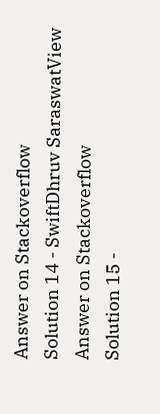Answer on Stackoverflow
Solution 14 - SwiftDhruv SaraswatView Answer on Stackoverflow
Solution 15 -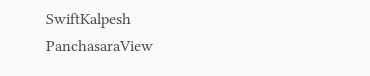SwiftKalpesh PanchasaraView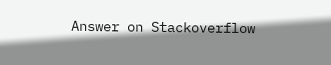Answer on Stackoverflow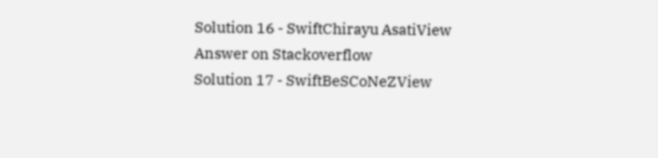Solution 16 - SwiftChirayu AsatiView Answer on Stackoverflow
Solution 17 - SwiftBeSCoNeZView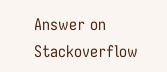Answer on Stackoverflow